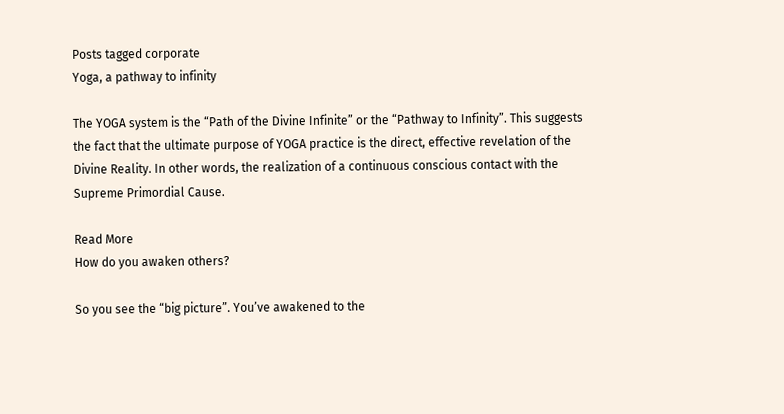Posts tagged corporate
Yoga, a pathway to infinity

The YOGA system is the “Path of the Divine Infinite” or the “Pathway to Infinity”. This suggests the fact that the ultimate purpose of YOGA practice is the direct, effective revelation of the Divine Reality. In other words, the realization of a continuous conscious contact with the Supreme Primordial Cause.

Read More
How do you awaken others?

So you see the “big picture”. You’ve awakened to the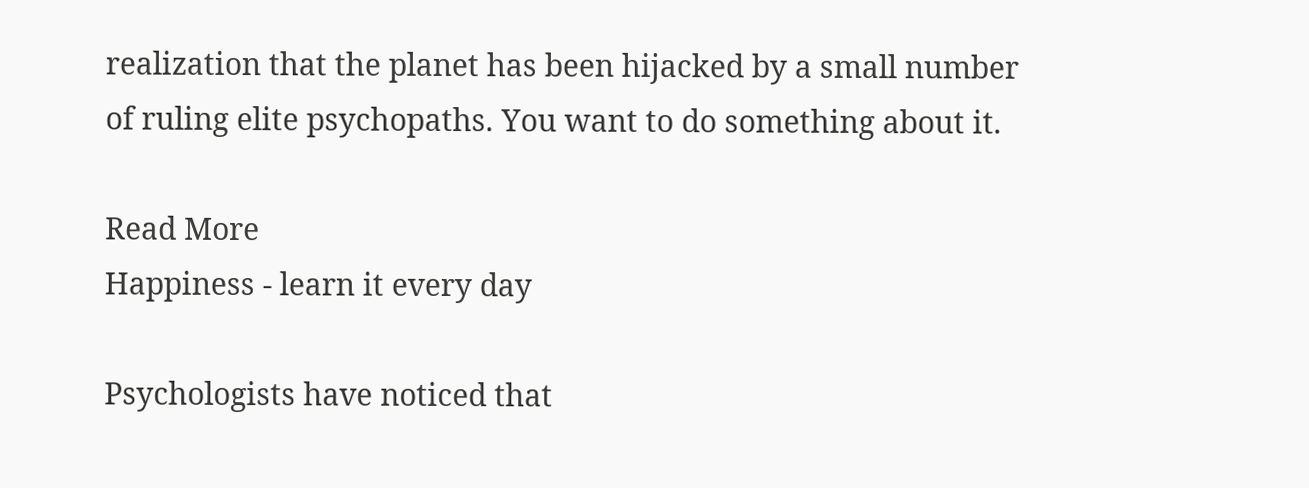realization that the planet has been hijacked by a small number of ruling elite psychopaths. You want to do something about it.

Read More
Happiness - learn it every day

Psychologists have noticed that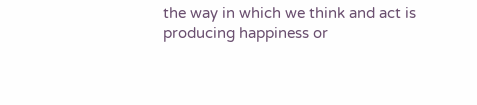the way in which we think and act is producing happiness or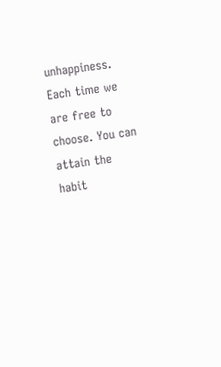unhappiness. Each time we are free to choose. You can attain the habit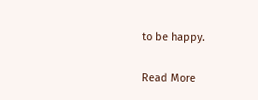to be happy.

Read More